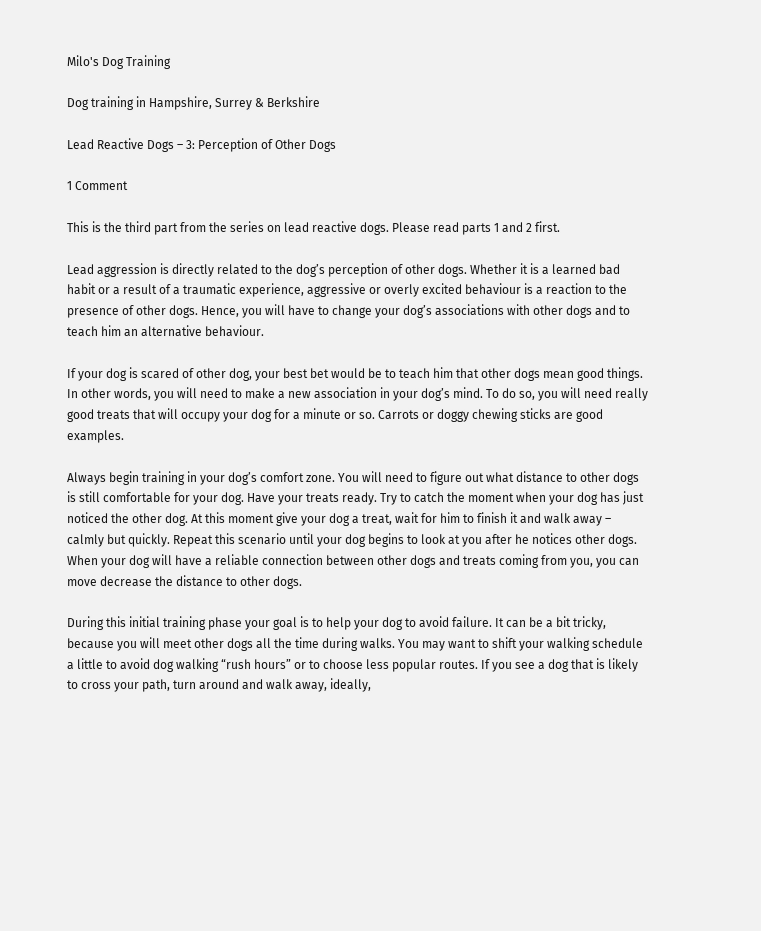Milo's Dog Training

Dog training in Hampshire, Surrey & Berkshire

Lead Reactive Dogs – 3: Perception of Other Dogs

1 Comment

This is the third part from the series on lead reactive dogs. Please read parts 1 and 2 first.

Lead aggression is directly related to the dog’s perception of other dogs. Whether it is a learned bad habit or a result of a traumatic experience, aggressive or overly excited behaviour is a reaction to the presence of other dogs. Hence, you will have to change your dog’s associations with other dogs and to teach him an alternative behaviour.

If your dog is scared of other dog, your best bet would be to teach him that other dogs mean good things. In other words, you will need to make a new association in your dog’s mind. To do so, you will need really good treats that will occupy your dog for a minute or so. Carrots or doggy chewing sticks are good examples.

Always begin training in your dog’s comfort zone. You will need to figure out what distance to other dogs is still comfortable for your dog. Have your treats ready. Try to catch the moment when your dog has just noticed the other dog. At this moment give your dog a treat, wait for him to finish it and walk away – calmly but quickly. Repeat this scenario until your dog begins to look at you after he notices other dogs. When your dog will have a reliable connection between other dogs and treats coming from you, you can move decrease the distance to other dogs.

During this initial training phase your goal is to help your dog to avoid failure. It can be a bit tricky, because you will meet other dogs all the time during walks. You may want to shift your walking schedule a little to avoid dog walking “rush hours” or to choose less popular routes. If you see a dog that is likely to cross your path, turn around and walk away, ideally,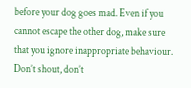before your dog goes mad. Even if you cannot escape the other dog, make sure that you ignore inappropriate behaviour. Don’t shout, don’t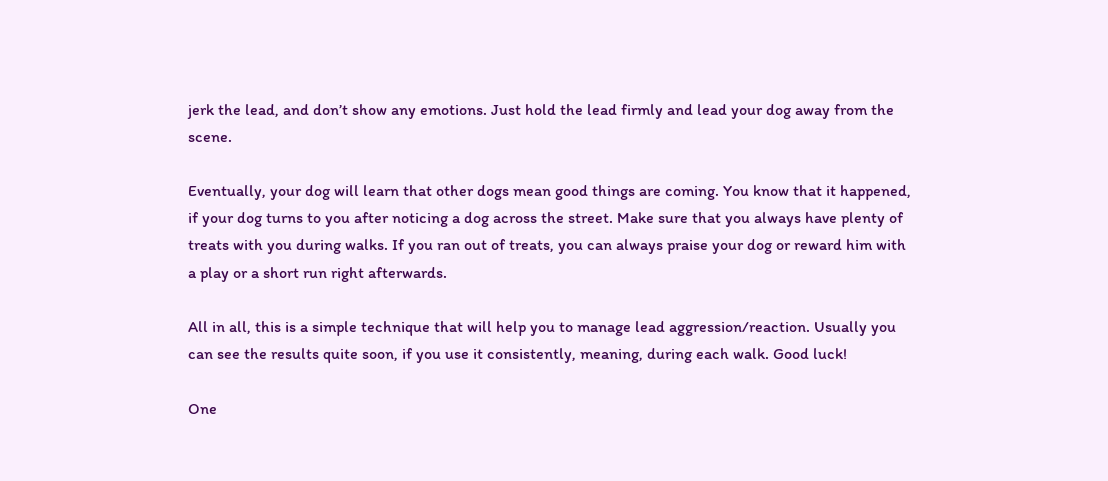jerk the lead, and don’t show any emotions. Just hold the lead firmly and lead your dog away from the scene.

Eventually, your dog will learn that other dogs mean good things are coming. You know that it happened, if your dog turns to you after noticing a dog across the street. Make sure that you always have plenty of treats with you during walks. If you ran out of treats, you can always praise your dog or reward him with a play or a short run right afterwards.

All in all, this is a simple technique that will help you to manage lead aggression/reaction. Usually you can see the results quite soon, if you use it consistently, meaning, during each walk. Good luck!

One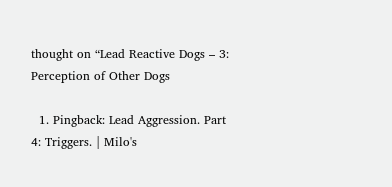thought on “Lead Reactive Dogs – 3: Perception of Other Dogs

  1. Pingback: Lead Aggression. Part 4: Triggers. | Milo's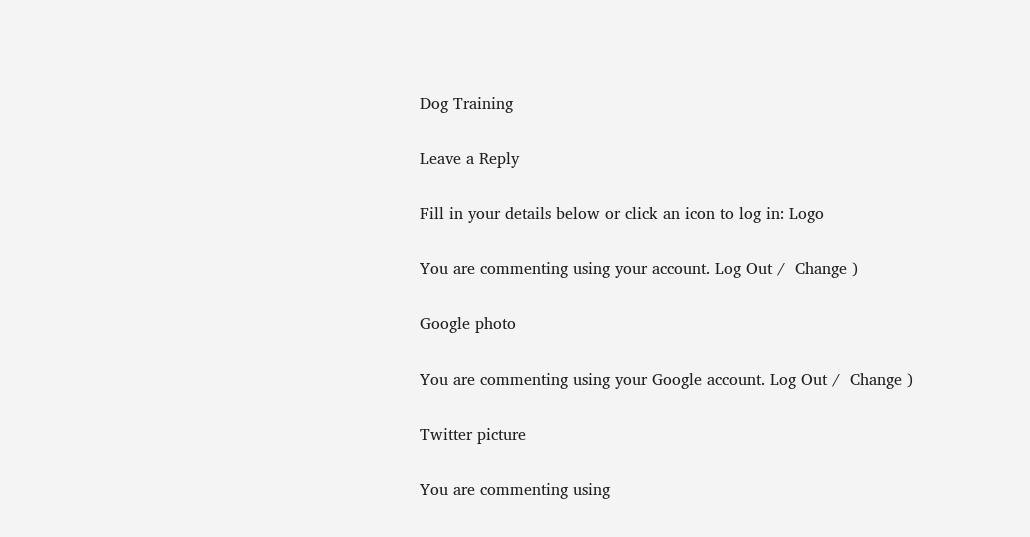Dog Training

Leave a Reply

Fill in your details below or click an icon to log in: Logo

You are commenting using your account. Log Out /  Change )

Google photo

You are commenting using your Google account. Log Out /  Change )

Twitter picture

You are commenting using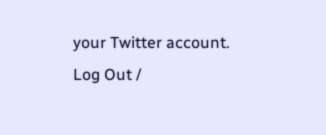your Twitter account. Log Out /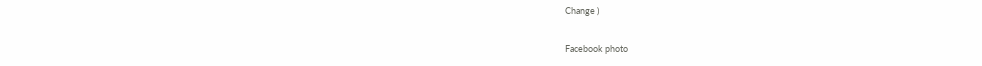Change )

Facebook photo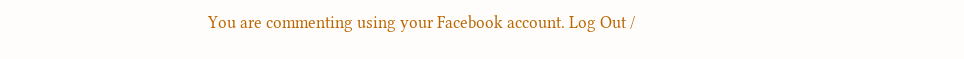You are commenting using your Facebook account. Log Out /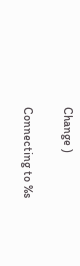Change )

Connecting to %s